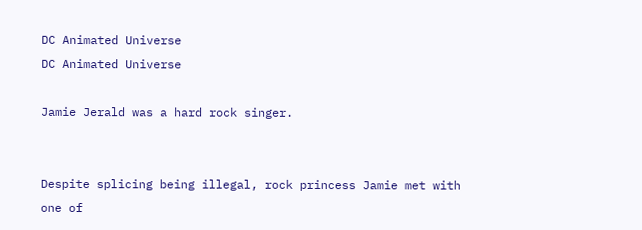DC Animated Universe
DC Animated Universe

Jamie Jerald was a hard rock singer.


Despite splicing being illegal, rock princess Jamie met with one of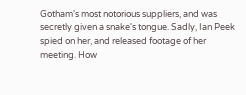Gotham's most notorious suppliers, and was secretly given a snake's tongue. Sadly, Ian Peek spied on her, and released footage of her meeting. How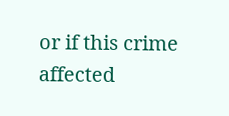or if this crime affected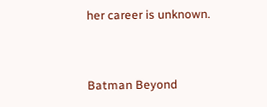her career is unknown.


Batman Beyond